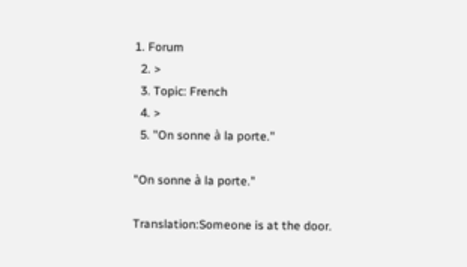1. Forum
  2. >
  3. Topic: French
  4. >
  5. "On sonne à la porte."

"On sonne à la porte."

Translation:Someone is at the door.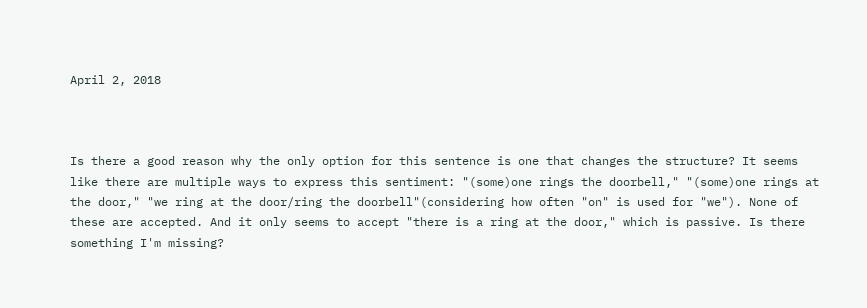April 2, 2018



Is there a good reason why the only option for this sentence is one that changes the structure? It seems like there are multiple ways to express this sentiment: "(some)one rings the doorbell," "(some)one rings at the door," "we ring at the door/ring the doorbell"(considering how often "on" is used for "we"). None of these are accepted. And it only seems to accept "there is a ring at the door," which is passive. Is there something I'm missing?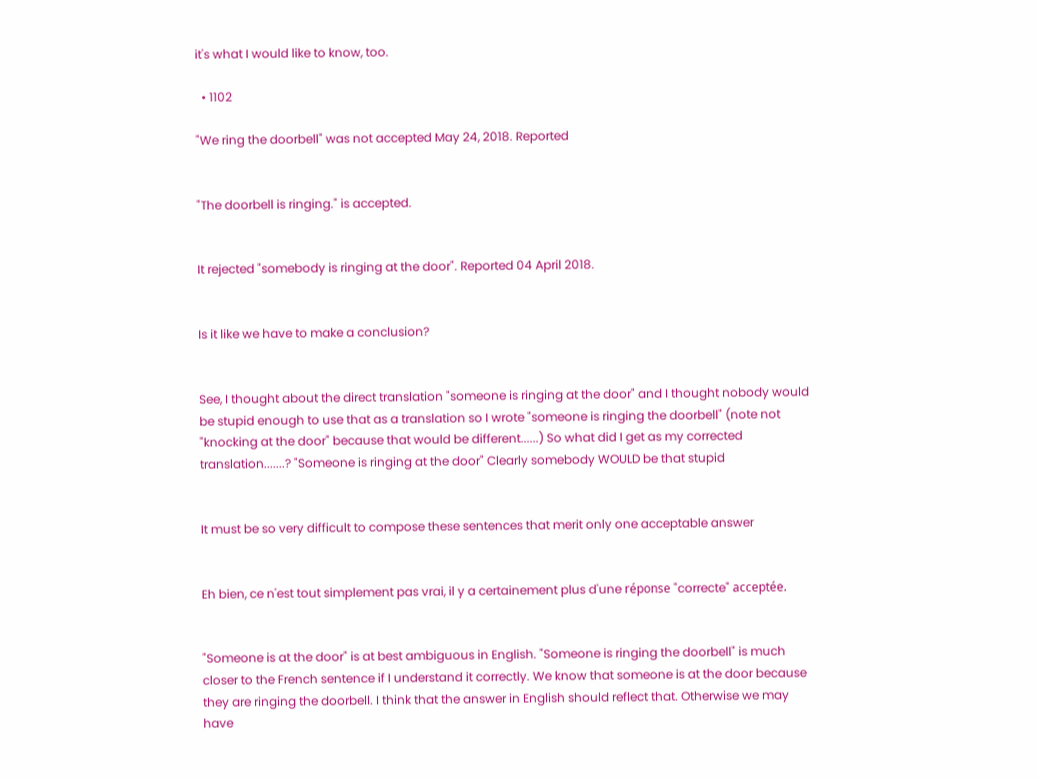it's what I would like to know, too.

  • 1102

"We ring the doorbell" was not accepted May 24, 2018. Reported


"The doorbell is ringing." is accepted.


It rejected "somebody is ringing at the door". Reported 04 April 2018.


Is it like we have to make a conclusion?


See, I thought about the direct translation "someone is ringing at the door" and I thought nobody would be stupid enough to use that as a translation so I wrote "someone is ringing the doorbell" (note not "knocking at the door" because that would be different......) So what did I get as my corrected translation.......? "Someone is ringing at the door" Clearly somebody WOULD be that stupid


It must be so very difficult to compose these sentences that merit only one acceptable answer


Eh bien, ce n'est tout simplement pas vrai, il y a certainement plus d'une réponse "correcte" acceptée.


"Someone is at the door" is at best ambiguous in English. "Someone is ringing the doorbell" is much closer to the French sentence if I understand it correctly. We know that someone is at the door because they are ringing the doorbell. I think that the answer in English should reflect that. Otherwise we may have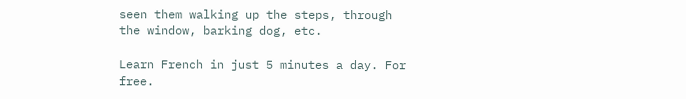seen them walking up the steps, through the window, barking dog, etc.

Learn French in just 5 minutes a day. For free.